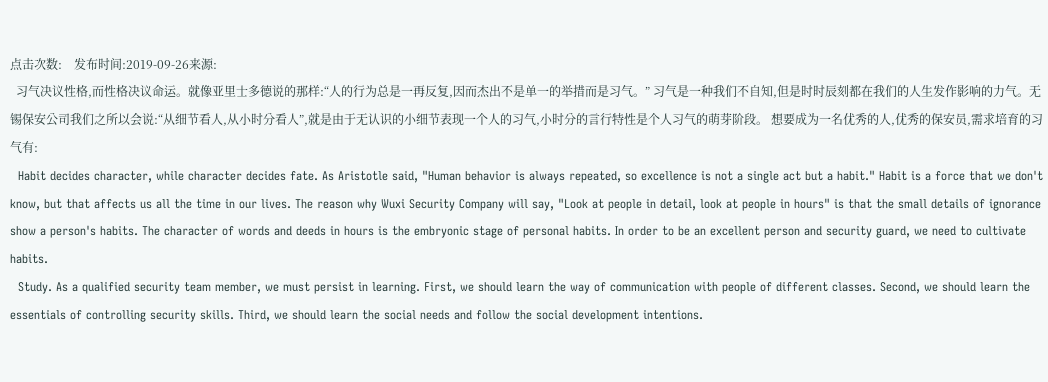点击次数:    发布时间:2019-09-26来源:
  习气决议性格,而性格决议命运。就像亚里士多德说的那样:“人的行为总是一再反复,因而杰出不是单一的举措而是习气。” 习气是一种我们不自知,但是时时辰刻都在我们的人生发作影响的力气。无锡保安公司我们之所以会说:“从细节看人,从小时分看人”,就是由于无认识的小细节表现一个人的习气,小时分的言行特性是个人习气的萌芽阶段。 想要成为一名优秀的人,优秀的保安员,需求培育的习气有:
  Habit decides character, while character decides fate. As Aristotle said, "Human behavior is always repeated, so excellence is not a single act but a habit." Habit is a force that we don't know, but that affects us all the time in our lives. The reason why Wuxi Security Company will say, "Look at people in detail, look at people in hours" is that the small details of ignorance show a person's habits. The character of words and deeds in hours is the embryonic stage of personal habits. In order to be an excellent person and security guard, we need to cultivate habits.
  Study. As a qualified security team member, we must persist in learning. First, we should learn the way of communication with people of different classes. Second, we should learn the essentials of controlling security skills. Third, we should learn the social needs and follow the social development intentions.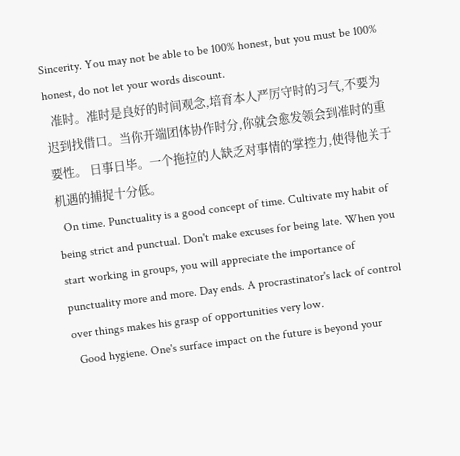Sincerity. You may not be able to be 100% honest, but you must be 100% honest, do not let your words discount.
  准时。准时是良好的时间观念,培育本人严厉守时的习气,不要为迟到找借口。当你开端团体协作时分,你就会愈发领会到准时的重要性。 日事日毕。一个拖拉的人缺乏对事情的掌控力,使得他关于机遇的捕捉十分低。
  On time. Punctuality is a good concept of time. Cultivate my habit of being strict and punctual. Don't make excuses for being late. When you start working in groups, you will appreciate the importance of punctuality more and more. Day ends. A procrastinator's lack of control over things makes his grasp of opportunities very low.
  Good hygiene. One's surface impact on the future is beyond your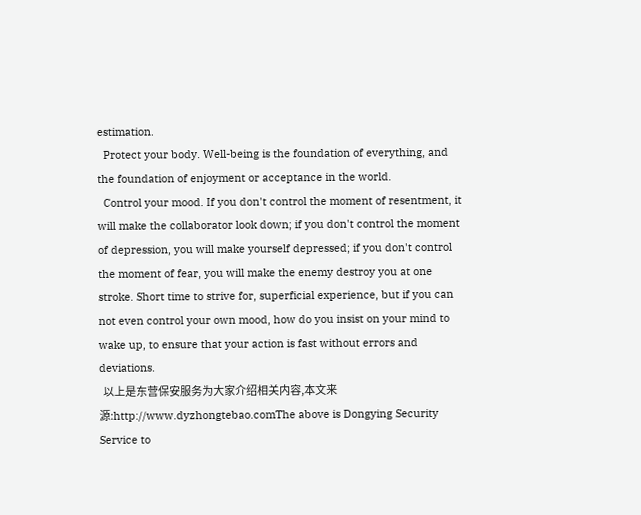estimation.
  Protect your body. Well-being is the foundation of everything, and the foundation of enjoyment or acceptance in the world.
  Control your mood. If you don't control the moment of resentment, it will make the collaborator look down; if you don't control the moment of depression, you will make yourself depressed; if you don't control the moment of fear, you will make the enemy destroy you at one stroke. Short time to strive for, superficial experience, but if you can not even control your own mood, how do you insist on your mind to wake up, to ensure that your action is fast without errors and deviations.
  以上是东营保安服务为大家介绍相关内容,本文来源:http://www.dyzhongtebao.comThe above is Dongying Security Service to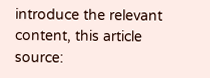introduce the relevant content, this article source: